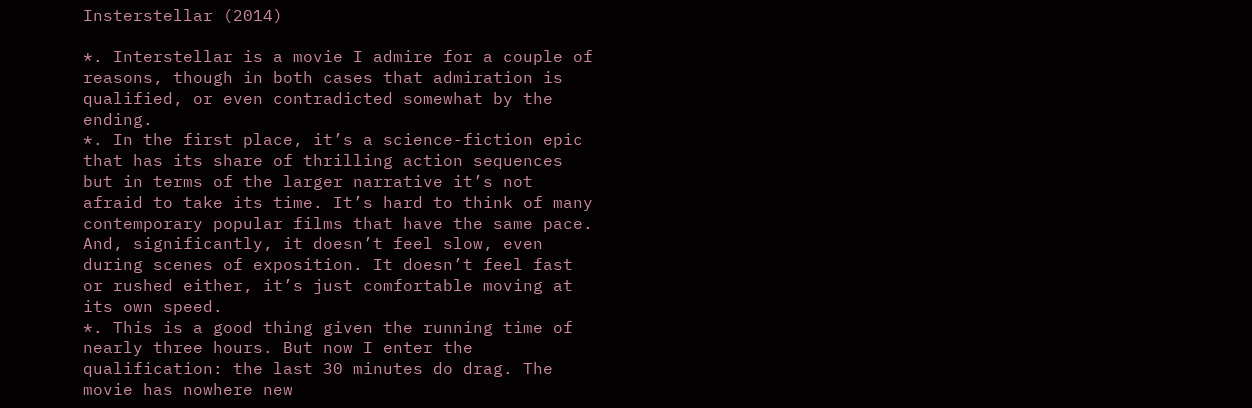Insterstellar (2014)

*. Interstellar is a movie I admire for a couple of reasons, though in both cases that admiration is qualified, or even contradicted somewhat by the ending.
*. In the first place, it’s a science-fiction epic that has its share of thrilling action sequences but in terms of the larger narrative it’s not afraid to take its time. It’s hard to think of many contemporary popular films that have the same pace. And, significantly, it doesn’t feel slow, even during scenes of exposition. It doesn’t feel fast or rushed either, it’s just comfortable moving at its own speed.
*. This is a good thing given the running time of nearly three hours. But now I enter the qualification: the last 30 minutes do drag. The movie has nowhere new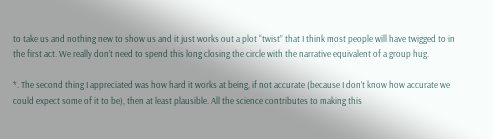to take us and nothing new to show us and it just works out a plot “twist” that I think most people will have twigged to in the first act. We really don’t need to spend this long closing the circle with the narrative equivalent of a group hug.

*. The second thing I appreciated was how hard it works at being, if not accurate (because I don’t know how accurate we could expect some of it to be), then at least plausible. All the science contributes to making this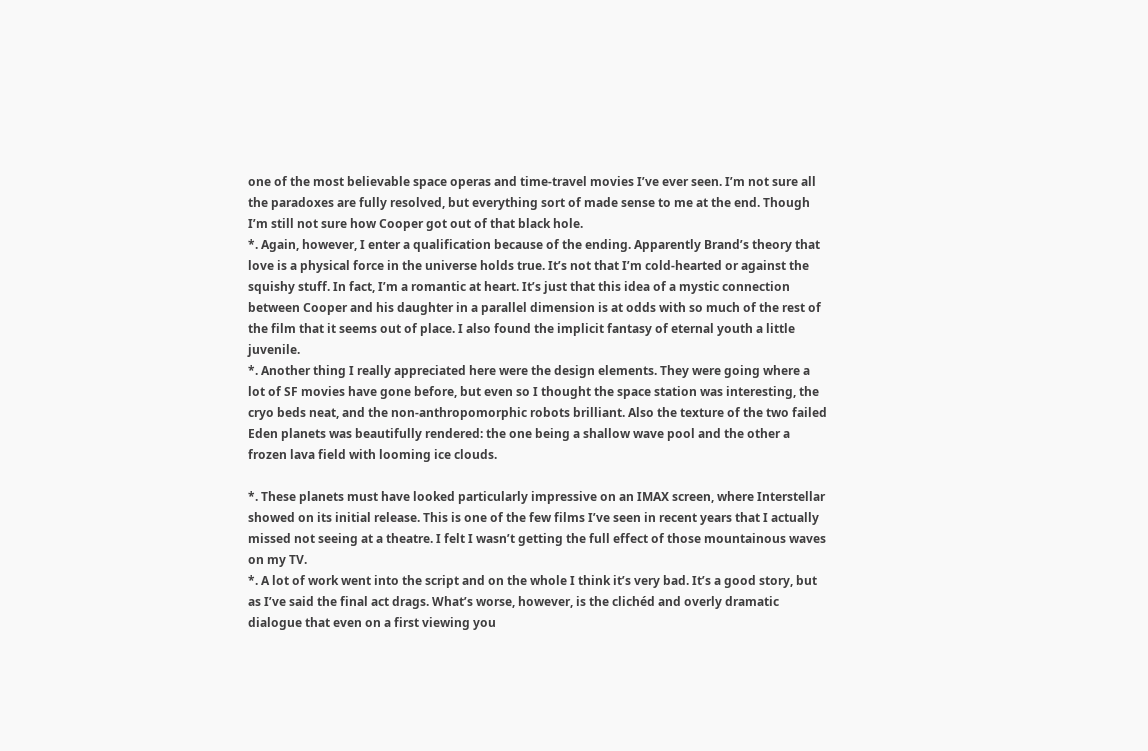one of the most believable space operas and time-travel movies I’ve ever seen. I’m not sure all the paradoxes are fully resolved, but everything sort of made sense to me at the end. Though I’m still not sure how Cooper got out of that black hole.
*. Again, however, I enter a qualification because of the ending. Apparently Brand’s theory that love is a physical force in the universe holds true. It’s not that I’m cold-hearted or against the squishy stuff. In fact, I’m a romantic at heart. It’s just that this idea of a mystic connection between Cooper and his daughter in a parallel dimension is at odds with so much of the rest of the film that it seems out of place. I also found the implicit fantasy of eternal youth a little juvenile.
*. Another thing I really appreciated here were the design elements. They were going where a lot of SF movies have gone before, but even so I thought the space station was interesting, the cryo beds neat, and the non-anthropomorphic robots brilliant. Also the texture of the two failed Eden planets was beautifully rendered: the one being a shallow wave pool and the other a frozen lava field with looming ice clouds.

*. These planets must have looked particularly impressive on an IMAX screen, where Interstellar showed on its initial release. This is one of the few films I’ve seen in recent years that I actually missed not seeing at a theatre. I felt I wasn’t getting the full effect of those mountainous waves on my TV.
*. A lot of work went into the script and on the whole I think it’s very bad. It’s a good story, but as I’ve said the final act drags. What’s worse, however, is the clichéd and overly dramatic dialogue that even on a first viewing you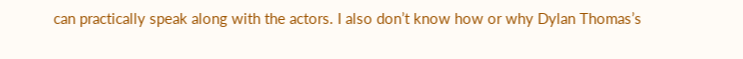can practically speak along with the actors. I also don’t know how or why Dylan Thomas’s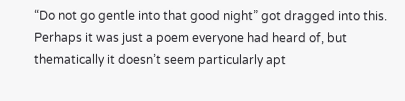“Do not go gentle into that good night” got dragged into this. Perhaps it was just a poem everyone had heard of, but thematically it doesn’t seem particularly apt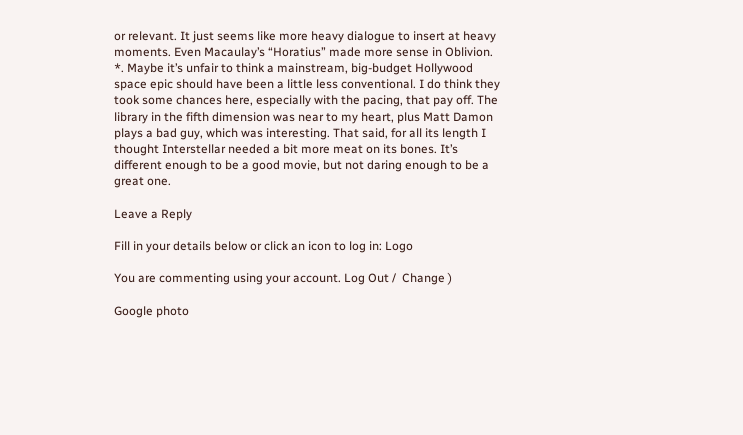or relevant. It just seems like more heavy dialogue to insert at heavy moments. Even Macaulay’s “Horatius” made more sense in Oblivion.
*. Maybe it’s unfair to think a mainstream, big-budget Hollywood space epic should have been a little less conventional. I do think they took some chances here, especially with the pacing, that pay off. The library in the fifth dimension was near to my heart, plus Matt Damon plays a bad guy, which was interesting. That said, for all its length I thought Interstellar needed a bit more meat on its bones. It’s different enough to be a good movie, but not daring enough to be a great one.

Leave a Reply

Fill in your details below or click an icon to log in: Logo

You are commenting using your account. Log Out /  Change )

Google photo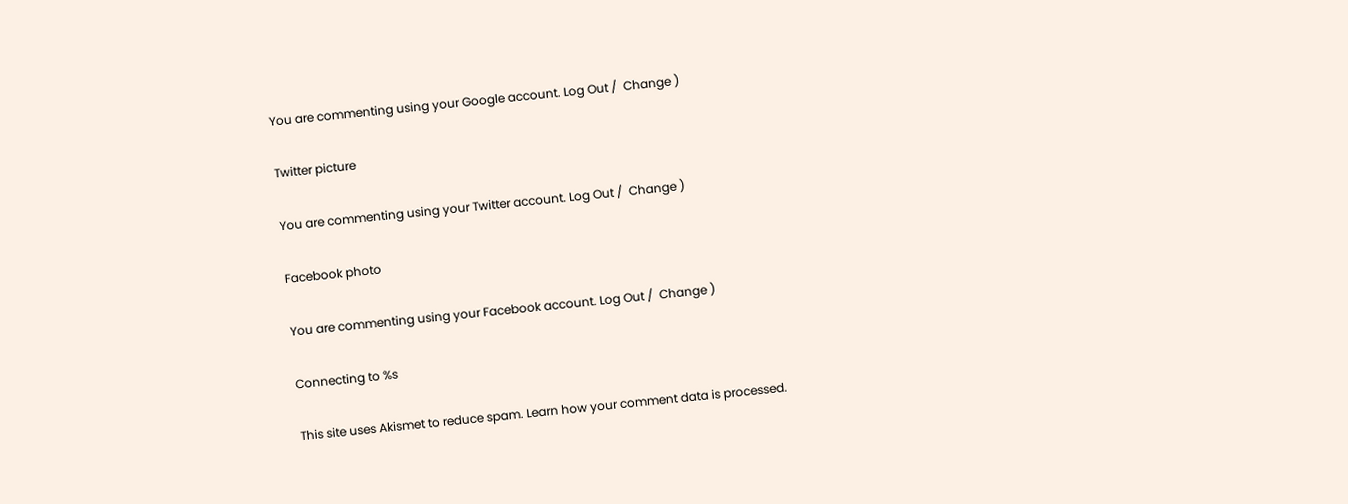You are commenting using your Google account. Log Out /  Change )

Twitter picture

You are commenting using your Twitter account. Log Out /  Change )

Facebook photo

You are commenting using your Facebook account. Log Out /  Change )

Connecting to %s

This site uses Akismet to reduce spam. Learn how your comment data is processed.